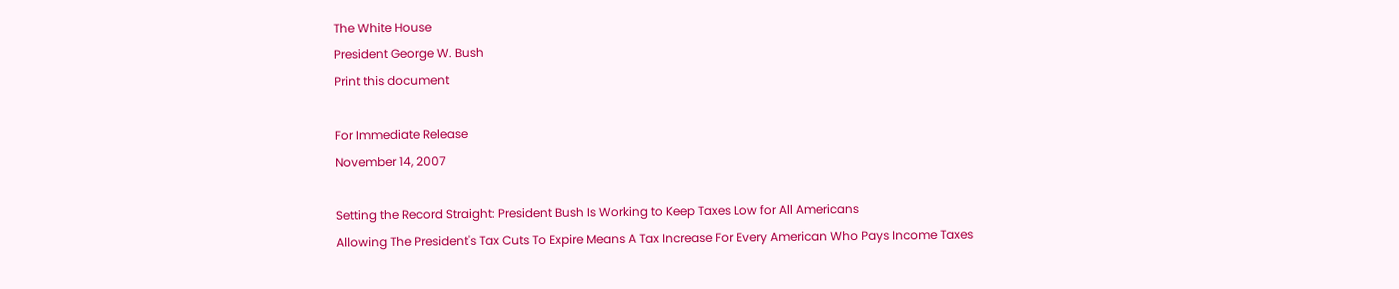The White House
President George W. Bush
Print this document

For Immediate Release
November 14, 2007

Setting the Record Straight: President Bush Is Working to Keep Taxes Low for All Americans
Allowing The President's Tax Cuts To Expire Means A Tax Increase For Every American Who Pays Income Taxes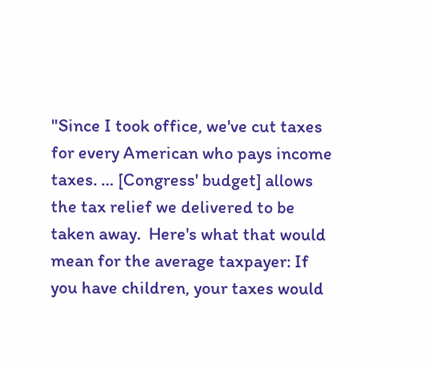"Since I took office, we've cut taxes for every American who pays income taxes. … [Congress' budget] allows the tax relief we delivered to be taken away.  Here's what that would mean for the average taxpayer: If you have children, your taxes would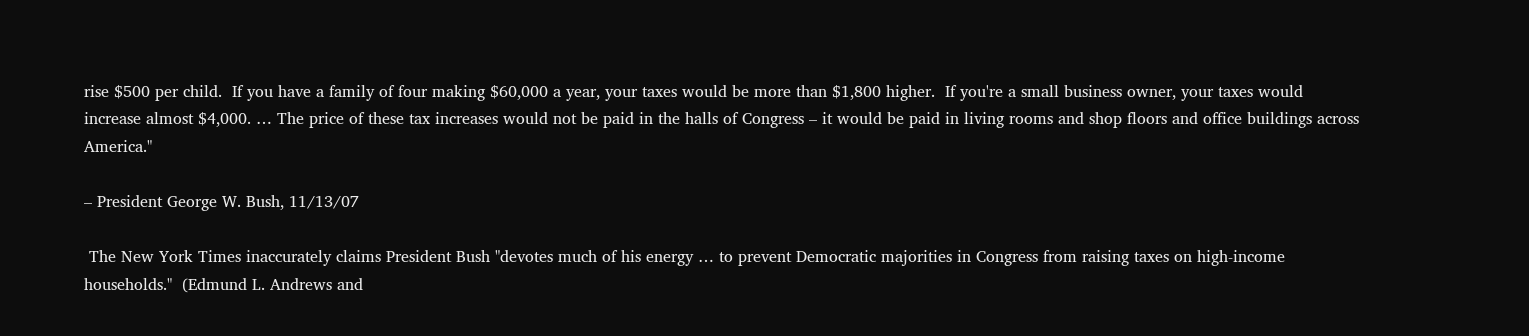rise $500 per child.  If you have a family of four making $60,000 a year, your taxes would be more than $1,800 higher.  If you're a small business owner, your taxes would increase almost $4,000. … The price of these tax increases would not be paid in the halls of Congress – it would be paid in living rooms and shop floors and office buildings across America."

– President George W. Bush, 11/13/07

 The New York Times inaccurately claims President Bush "devotes much of his energy … to prevent Democratic majorities in Congress from raising taxes on high-income households."  (Edmund L. Andrews and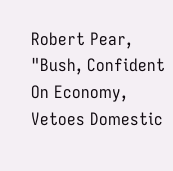Robert Pear, "Bush, Confident On Economy, Vetoes Domestic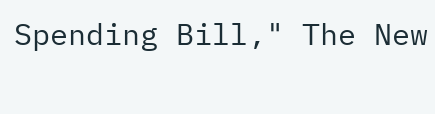Spending Bill," The New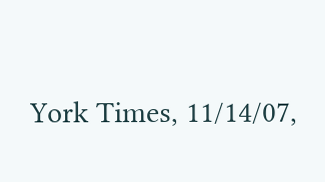York Times, 11/14/07,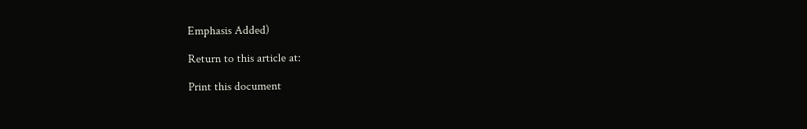Emphasis Added)

Return to this article at:

Print this document